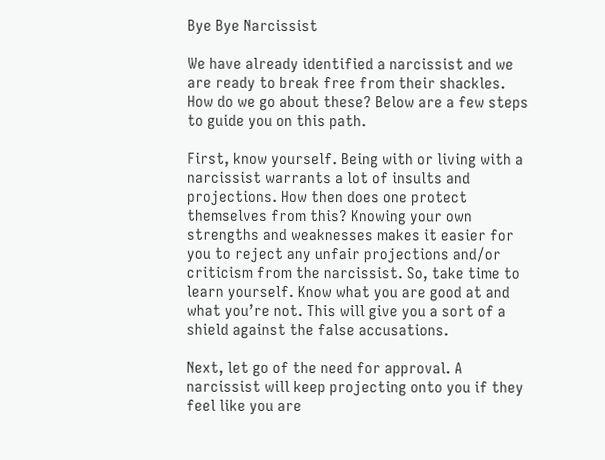Bye Bye Narcissist

We have already identified a narcissist and we are ready to break free from their shackles. How do we go about these? Below are a few steps to guide you on this path.

First, know yourself. Being with or living with a narcissist warrants a lot of insults and projections. How then does one protect themselves from this? Knowing your own strengths and weaknesses makes it easier for you to reject any unfair projections and/or criticism from the narcissist. So, take time to learn yourself. Know what you are good at and what you’re not. This will give you a sort of a shield against the false accusations.

Next, let go of the need for approval. A narcissist will keep projecting onto you if they feel like you are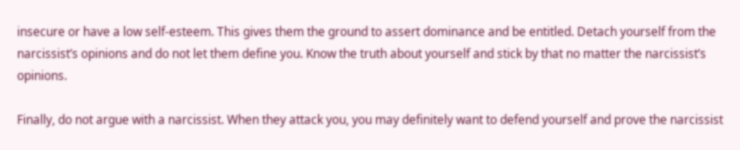insecure or have a low self-esteem. This gives them the ground to assert dominance and be entitled. Detach yourself from the narcissist’s opinions and do not let them define you. Know the truth about yourself and stick by that no matter the narcissist’s opinions.

Finally, do not argue with a narcissist. When they attack you, you may definitely want to defend yourself and prove the narcissist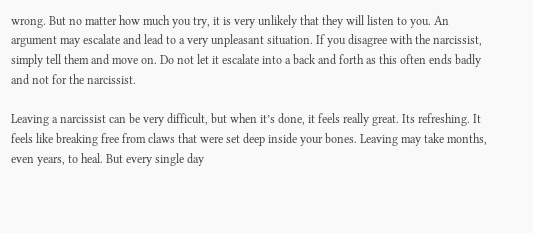wrong. But no matter how much you try, it is very unlikely that they will listen to you. An argument may escalate and lead to a very unpleasant situation. If you disagree with the narcissist, simply tell them and move on. Do not let it escalate into a back and forth as this often ends badly and not for the narcissist.

Leaving a narcissist can be very difficult, but when it’s done, it feels really great. Its refreshing. It feels like breaking free from claws that were set deep inside your bones. Leaving may take months, even years, to heal. But every single day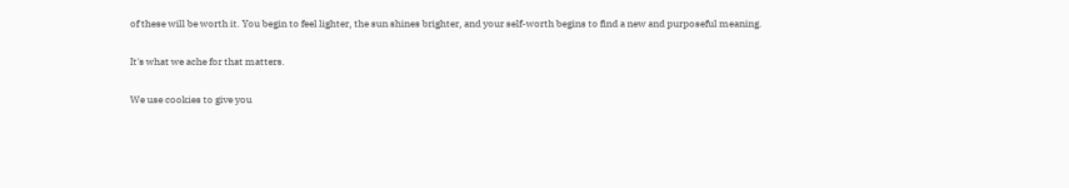of these will be worth it. You begin to feel lighter, the sun shines brighter, and your self-worth begins to find a new and purposeful meaning.

It's what we ache for that matters.

We use cookies to give you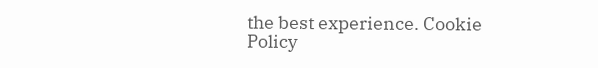the best experience. Cookie Policy